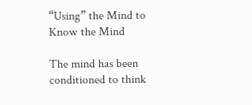“Using” the Mind to Know the Mind

The mind has been conditioned to think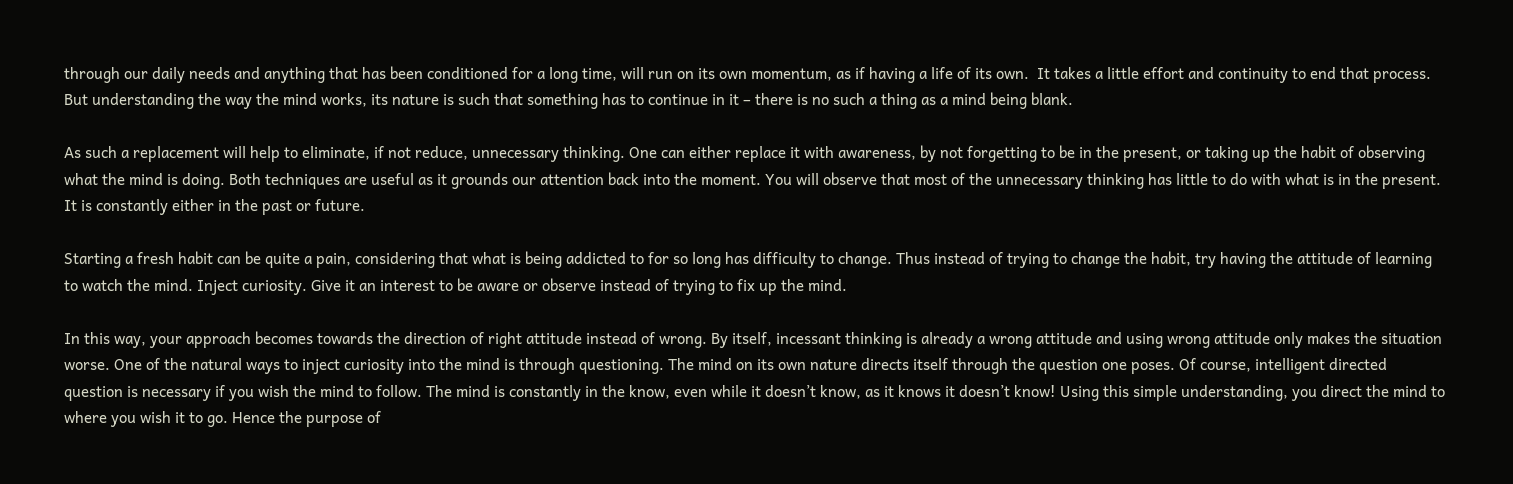through our daily needs and anything that has been conditioned for a long time, will run on its own momentum, as if having a life of its own.  It takes a little effort and continuity to end that process. But understanding the way the mind works, its nature is such that something has to continue in it – there is no such a thing as a mind being blank.

As such a replacement will help to eliminate, if not reduce, unnecessary thinking. One can either replace it with awareness, by not forgetting to be in the present, or taking up the habit of observing what the mind is doing. Both techniques are useful as it grounds our attention back into the moment. You will observe that most of the unnecessary thinking has little to do with what is in the present. It is constantly either in the past or future.

Starting a fresh habit can be quite a pain, considering that what is being addicted to for so long has difficulty to change. Thus instead of trying to change the habit, try having the attitude of learning to watch the mind. Inject curiosity. Give it an interest to be aware or observe instead of trying to fix up the mind.

In this way, your approach becomes towards the direction of right attitude instead of wrong. By itself, incessant thinking is already a wrong attitude and using wrong attitude only makes the situation worse. One of the natural ways to inject curiosity into the mind is through questioning. The mind on its own nature directs itself through the question one poses. Of course, intelligent directed question is necessary if you wish the mind to follow. The mind is constantly in the know, even while it doesn’t know, as it knows it doesn’t know! Using this simple understanding, you direct the mind to where you wish it to go. Hence the purpose of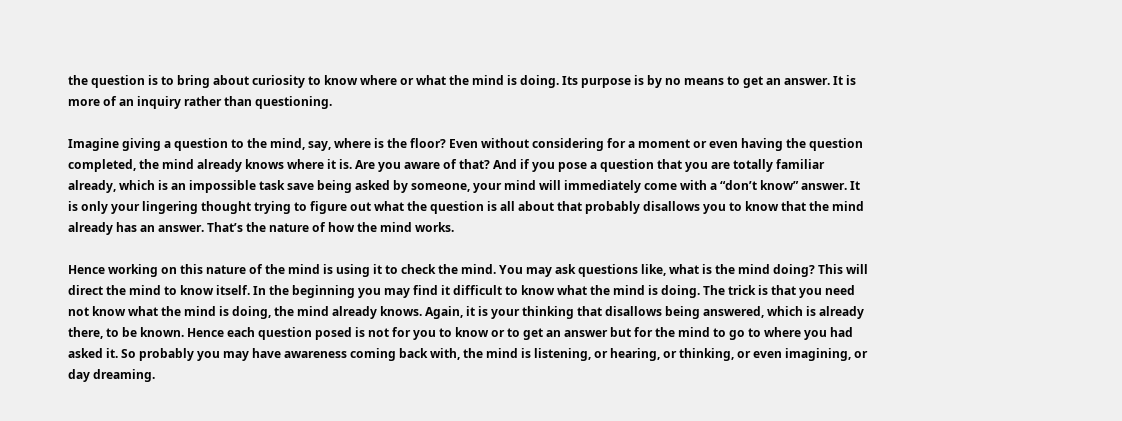the question is to bring about curiosity to know where or what the mind is doing. Its purpose is by no means to get an answer. It is more of an inquiry rather than questioning.

Imagine giving a question to the mind, say, where is the floor? Even without considering for a moment or even having the question completed, the mind already knows where it is. Are you aware of that? And if you pose a question that you are totally familiar already, which is an impossible task save being asked by someone, your mind will immediately come with a “don’t know” answer. It is only your lingering thought trying to figure out what the question is all about that probably disallows you to know that the mind already has an answer. That’s the nature of how the mind works.

Hence working on this nature of the mind is using it to check the mind. You may ask questions like, what is the mind doing? This will direct the mind to know itself. In the beginning you may find it difficult to know what the mind is doing. The trick is that you need not know what the mind is doing, the mind already knows. Again, it is your thinking that disallows being answered, which is already there, to be known. Hence each question posed is not for you to know or to get an answer but for the mind to go to where you had asked it. So probably you may have awareness coming back with, the mind is listening, or hearing, or thinking, or even imagining, or day dreaming.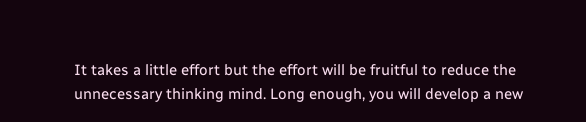It takes a little effort but the effort will be fruitful to reduce the unnecessary thinking mind. Long enough, you will develop a new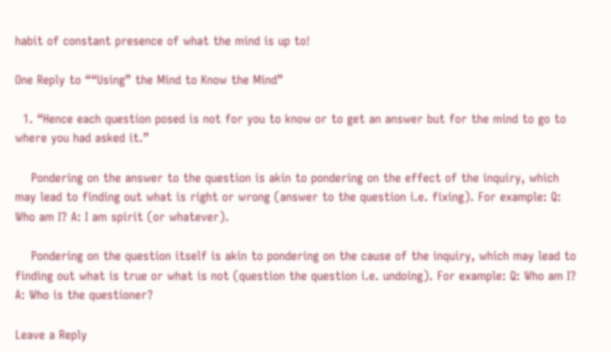habit of constant presence of what the mind is up to!

One Reply to ““Using” the Mind to Know the Mind”

  1. “Hence each question posed is not for you to know or to get an answer but for the mind to go to where you had asked it.”

    Pondering on the answer to the question is akin to pondering on the effect of the inquiry, which may lead to finding out what is right or wrong (answer to the question i.e. fixing). For example: Q: Who am I? A: I am spirit (or whatever).

    Pondering on the question itself is akin to pondering on the cause of the inquiry, which may lead to finding out what is true or what is not (question the question i.e. undoing). For example: Q: Who am I? A: Who is the questioner?

Leave a Reply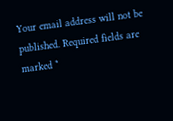Your email address will not be published. Required fields are marked *